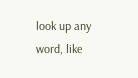look up any word, like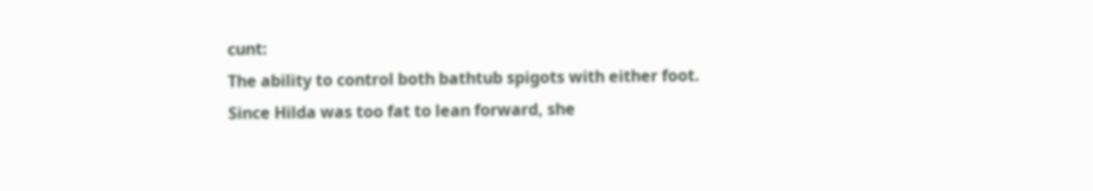cunt:
The ability to control both bathtub spigots with either foot.
Since Hilda was too fat to lean forward, she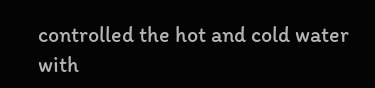controlled the hot and cold water with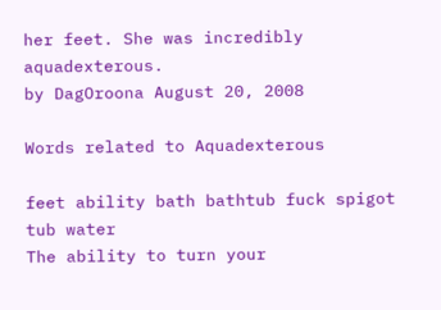her feet. She was incredibly aquadexterous.
by DagOroona August 20, 2008

Words related to Aquadexterous

feet ability bath bathtub fuck spigot tub water
The ability to turn your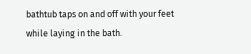bathtub taps on and off with your feet while laying in the bath.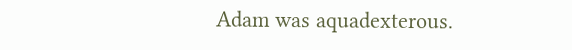Adam was aquadexterous.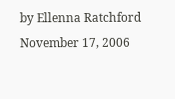by Ellenna Ratchford November 17, 2006